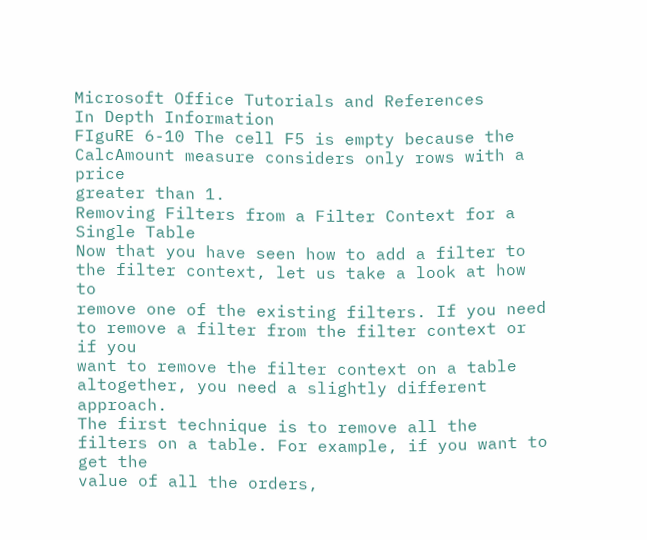Microsoft Office Tutorials and References
In Depth Information
FIguRE 6-10 The cell F5 is empty because the CalcAmount measure considers only rows with a price
greater than 1.
Removing Filters from a Filter Context for a Single Table
Now that you have seen how to add a filter to the filter context, let us take a look at how to
remove one of the existing filters. If you need to remove a filter from the filter context or if you
want to remove the filter context on a table altogether, you need a slightly different approach.
The first technique is to remove all the filters on a table. For example, if you want to get the
value of all the orders,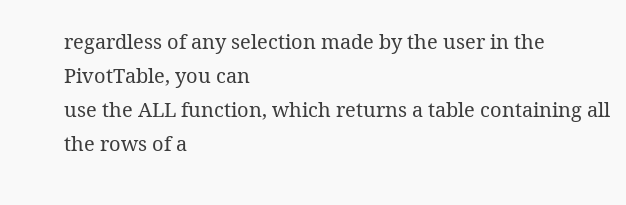regardless of any selection made by the user in the PivotTable, you can
use the ALL function, which returns a table containing all the rows of a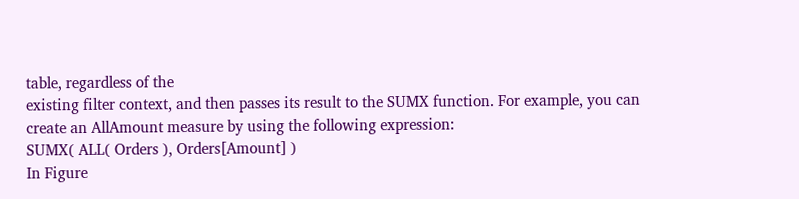table, regardless of the
existing filter context, and then passes its result to the SUMX function. For example, you can
create an AllAmount measure by using the following expression:
SUMX( ALL( Orders ), Orders[Amount] )
In Figure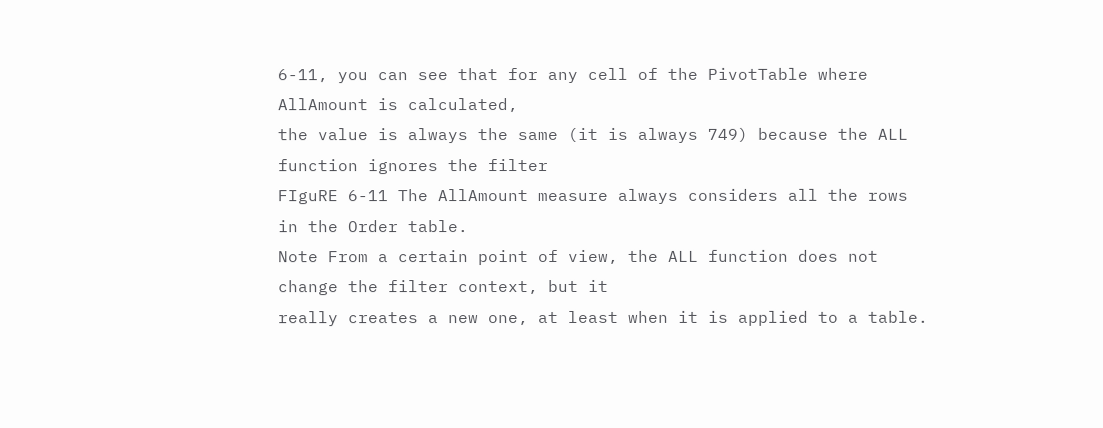6-11, you can see that for any cell of the PivotTable where AllAmount is calculated,
the value is always the same (it is always 749) because the ALL function ignores the filter
FIguRE 6-11 The AllAmount measure always considers all the rows in the Order table.
Note From a certain point of view, the ALL function does not change the filter context, but it
really creates a new one, at least when it is applied to a table.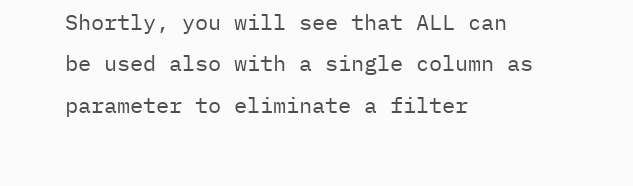Shortly, you will see that ALL can
be used also with a single column as parameter to eliminate a filter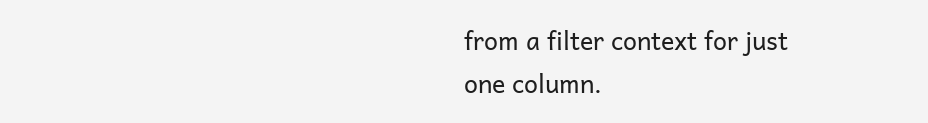from a filter context for just
one column.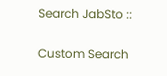Search JabSto ::

Custom Search